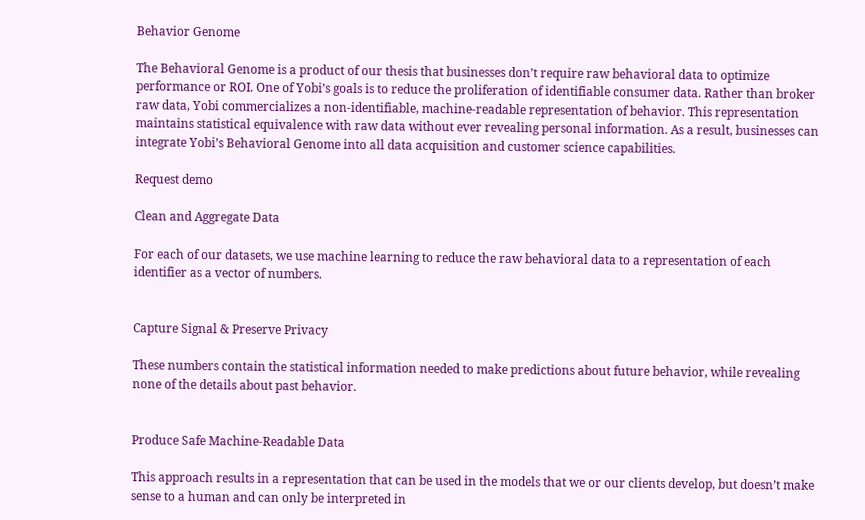Behavior Genome

The Behavioral Genome is a product of our thesis that businesses don’t require raw behavioral data to optimize performance or ROI. One of Yobi’s goals is to reduce the proliferation of identifiable consumer data. Rather than broker raw data, Yobi commercializes a non-identifiable, machine-readable representation of behavior. This representation maintains statistical equivalence with raw data without ever revealing personal information. As a result, businesses can integrate Yobi’s Behavioral Genome into all data acquisition and customer science capabilities.

Request demo

Clean and Aggregate Data

For each of our datasets, we use machine learning to reduce the raw behavioral data to a representation of each identifier as a vector of numbers.


Capture Signal & Preserve Privacy

These numbers contain the statistical information needed to make predictions about future behavior, while revealing none of the details about past behavior.


Produce Safe Machine-Readable Data

This approach results in a representation that can be used in the models that we or our clients develop, but doesn’t make sense to a human and can only be interpreted in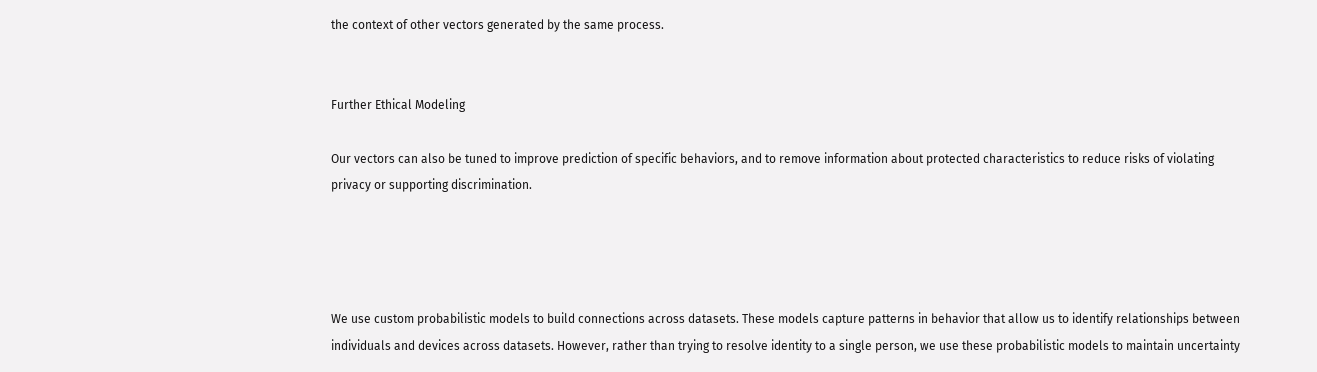the context of other vectors generated by the same process.


Further Ethical Modeling

Our vectors can also be tuned to improve prediction of specific behaviors, and to remove information about protected characteristics to reduce risks of violating privacy or supporting discrimination.




We use custom probabilistic models to build connections across datasets. These models capture patterns in behavior that allow us to identify relationships between individuals and devices across datasets. However, rather than trying to resolve identity to a single person, we use these probabilistic models to maintain uncertainty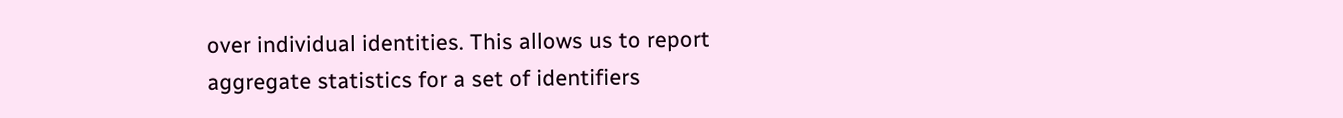over individual identities. This allows us to report aggregate statistics for a set of identifiers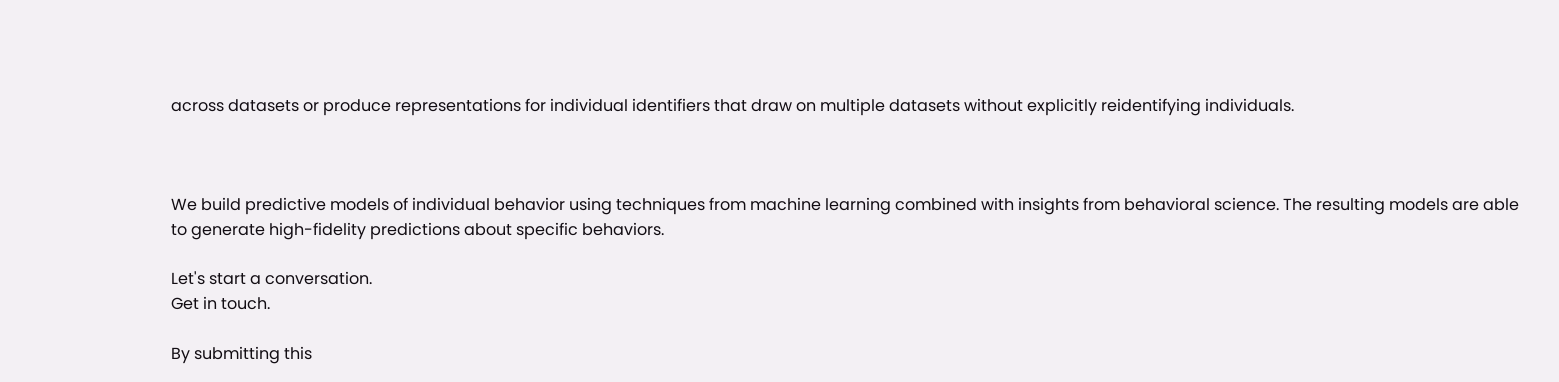across datasets or produce representations for individual identifiers that draw on multiple datasets without explicitly reidentifying individuals.



We build predictive models of individual behavior using techniques from machine learning combined with insights from behavioral science. The resulting models are able to generate high-fidelity predictions about specific behaviors.

Let's start a conversation.
Get in touch.

By submitting this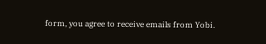form, you agree to receive emails from Yobi.